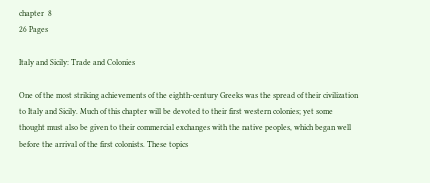chapter  8
26 Pages

Italy and Sicily: Trade and Colonies

One of the most striking achievements of the eighth-century Greeks was the spread of their civilization to Italy and Sicily. Much of this chapter will be devoted to their first western colonies; yet some thought must also be given to their commercial exchanges with the native peoples, which began well before the arrival of the first colonists. These topics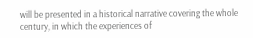will be presented in a historical narrative covering the whole century, in which the experiences of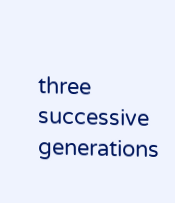three successive generations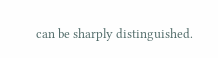can be sharply distinguished.